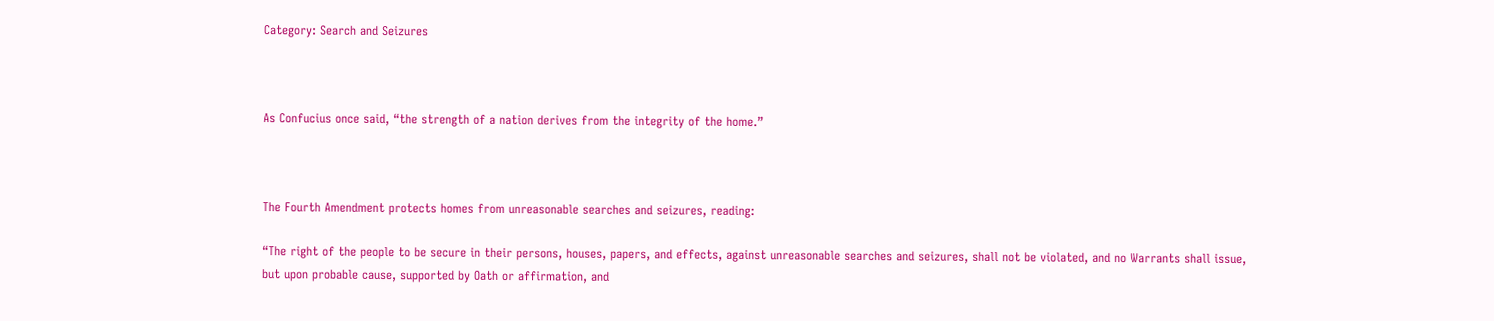Category: Search and Seizures



As Confucius once said, “the strength of a nation derives from the integrity of the home.”



The Fourth Amendment protects homes from unreasonable searches and seizures, reading:

“The right of the people to be secure in their persons, houses, papers, and effects, against unreasonable searches and seizures, shall not be violated, and no Warrants shall issue, but upon probable cause, supported by Oath or affirmation, and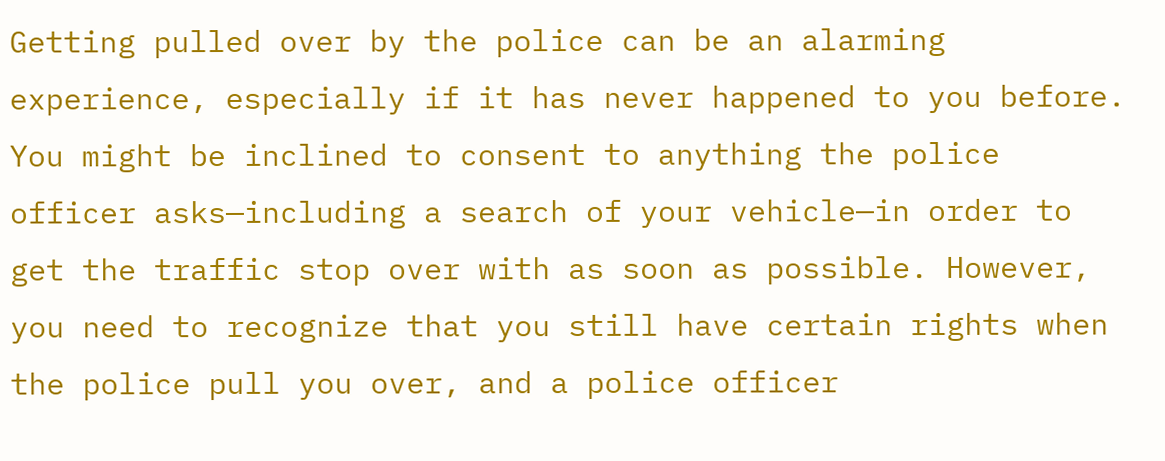Getting pulled over by the police can be an alarming experience, especially if it has never happened to you before. You might be inclined to consent to anything the police officer asks—including a search of your vehicle—in order to get the traffic stop over with as soon as possible. However, you need to recognize that you still have certain rights when the police pull you over, and a police officer